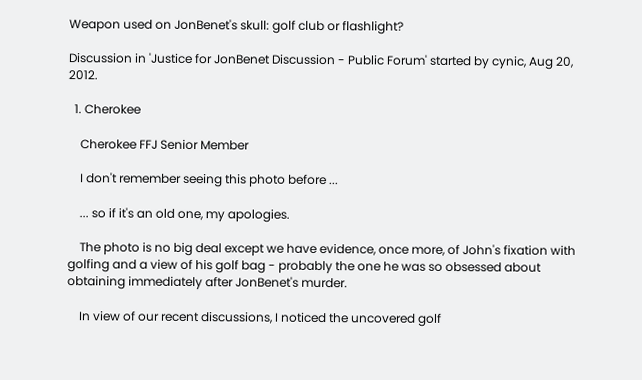Weapon used on JonBenet's skull: golf club or flashlight?

Discussion in 'Justice for JonBenet Discussion - Public Forum' started by cynic, Aug 20, 2012.

  1. Cherokee

    Cherokee FFJ Senior Member

    I don't remember seeing this photo before ...

    ... so if it's an old one, my apologies.

    The photo is no big deal except we have evidence, once more, of John's fixation with golfing and a view of his golf bag - probably the one he was so obsessed about obtaining immediately after JonBenet's murder.

    In view of our recent discussions, I noticed the uncovered golf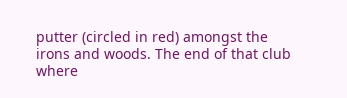putter (circled in red) amongst the irons and woods. The end of that club where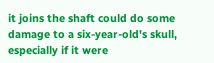it joins the shaft could do some damage to a six-year-old's skull, especially if it were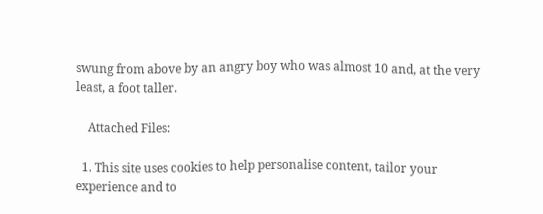swung from above by an angry boy who was almost 10 and, at the very least, a foot taller.

    Attached Files:

  1. This site uses cookies to help personalise content, tailor your experience and to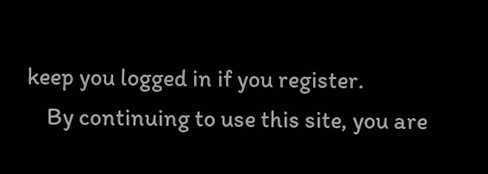keep you logged in if you register.
    By continuing to use this site, you are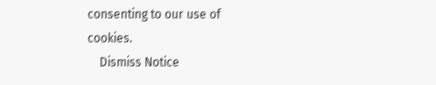consenting to our use of cookies.
    Dismiss Notice